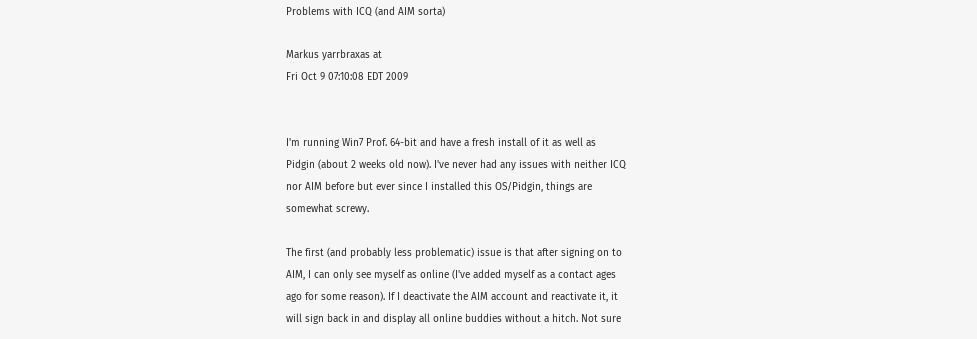Problems with ICQ (and AIM sorta)

Markus yarrbraxas at
Fri Oct 9 07:10:08 EDT 2009


I'm running Win7 Prof. 64-bit and have a fresh install of it as well as
Pidgin (about 2 weeks old now). I've never had any issues with neither ICQ
nor AIM before but ever since I installed this OS/Pidgin, things are
somewhat screwy.

The first (and probably less problematic) issue is that after signing on to
AIM, I can only see myself as online (I've added myself as a contact ages
ago for some reason). If I deactivate the AIM account and reactivate it, it
will sign back in and display all online buddies without a hitch. Not sure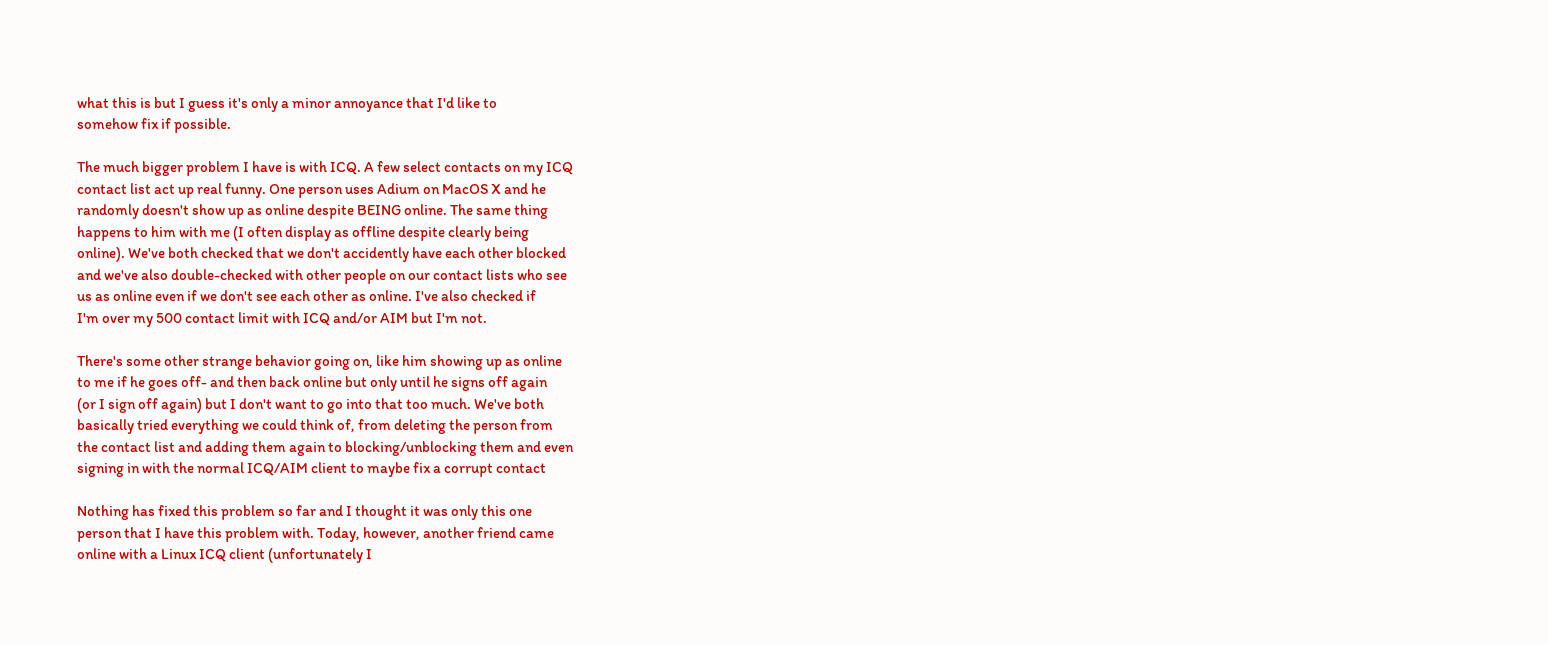what this is but I guess it's only a minor annoyance that I'd like to
somehow fix if possible.

The much bigger problem I have is with ICQ. A few select contacts on my ICQ
contact list act up real funny. One person uses Adium on MacOS X and he
randomly doesn't show up as online despite BEING online. The same thing
happens to him with me (I often display as offline despite clearly being
online). We've both checked that we don't accidently have each other blocked
and we've also double-checked with other people on our contact lists who see
us as online even if we don't see each other as online. I've also checked if
I'm over my 500 contact limit with ICQ and/or AIM but I'm not.

There's some other strange behavior going on, like him showing up as online
to me if he goes off- and then back online but only until he signs off again
(or I sign off again) but I don't want to go into that too much. We've both
basically tried everything we could think of, from deleting the person from
the contact list and adding them again to blocking/unblocking them and even
signing in with the normal ICQ/AIM client to maybe fix a corrupt contact

Nothing has fixed this problem so far and I thought it was only this one
person that I have this problem with. Today, however, another friend came
online with a Linux ICQ client (unfortunately I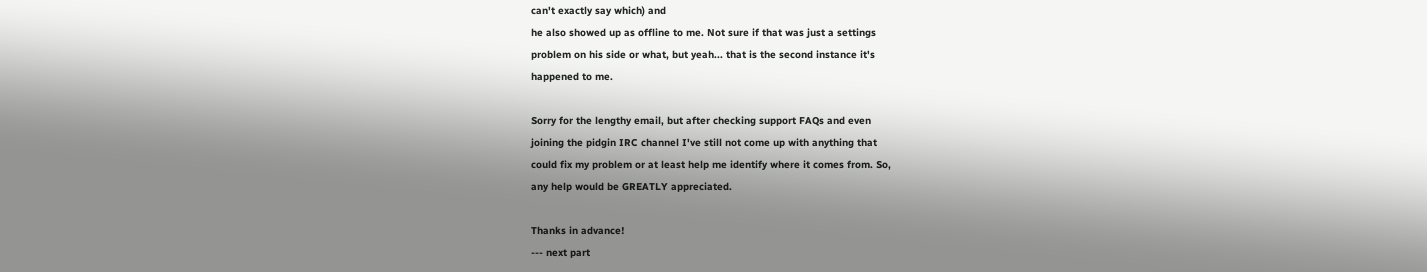can't exactly say which) and
he also showed up as offline to me. Not sure if that was just a settings
problem on his side or what, but yeah... that is the second instance it's
happened to me.

Sorry for the lengthy email, but after checking support FAQs and even
joining the pidgin IRC channel I've still not come up with anything that
could fix my problem or at least help me identify where it comes from. So,
any help would be GREATLY appreciated.

Thanks in advance!
--- next part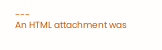---
An HTML attachment was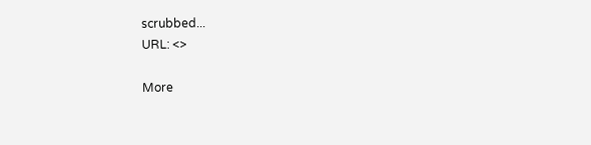scrubbed...
URL: <>

More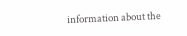information about the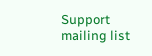Support mailing list